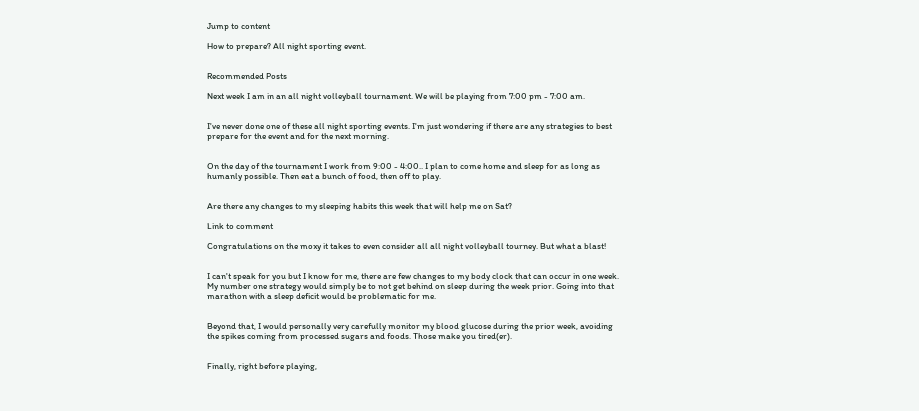Jump to content

How to prepare? All night sporting event.


Recommended Posts

Next week I am in an all night volleyball tournament. We will be playing from 7:00 pm - 7:00 am.


I've never done one of these all night sporting events. I'm just wondering if there are any strategies to best prepare for the event and for the next morning.


On the day of the tournament I work from 9:00 - 4:00.. I plan to come home and sleep for as long as humanly possible. Then eat a bunch of food, then off to play.


Are there any changes to my sleeping habits this week that will help me on Sat?

Link to comment

Congratulations on the moxy it takes to even consider all all night volleyball tourney. But what a blast!


I can't speak for you but I know for me, there are few changes to my body clock that can occur in one week. My number one strategy would simply be to not get behind on sleep during the week prior. Going into that marathon with a sleep deficit would be problematic for me.


Beyond that, I would personally very carefully monitor my blood glucose during the prior week, avoiding the spikes coming from processed sugars and foods. Those make you tired(er).


Finally, right before playing,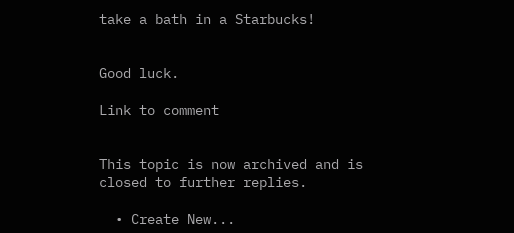take a bath in a Starbucks!


Good luck.

Link to comment


This topic is now archived and is closed to further replies.

  • Create New...